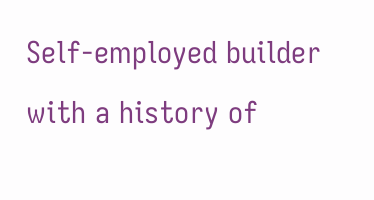Self-employed builder with a history of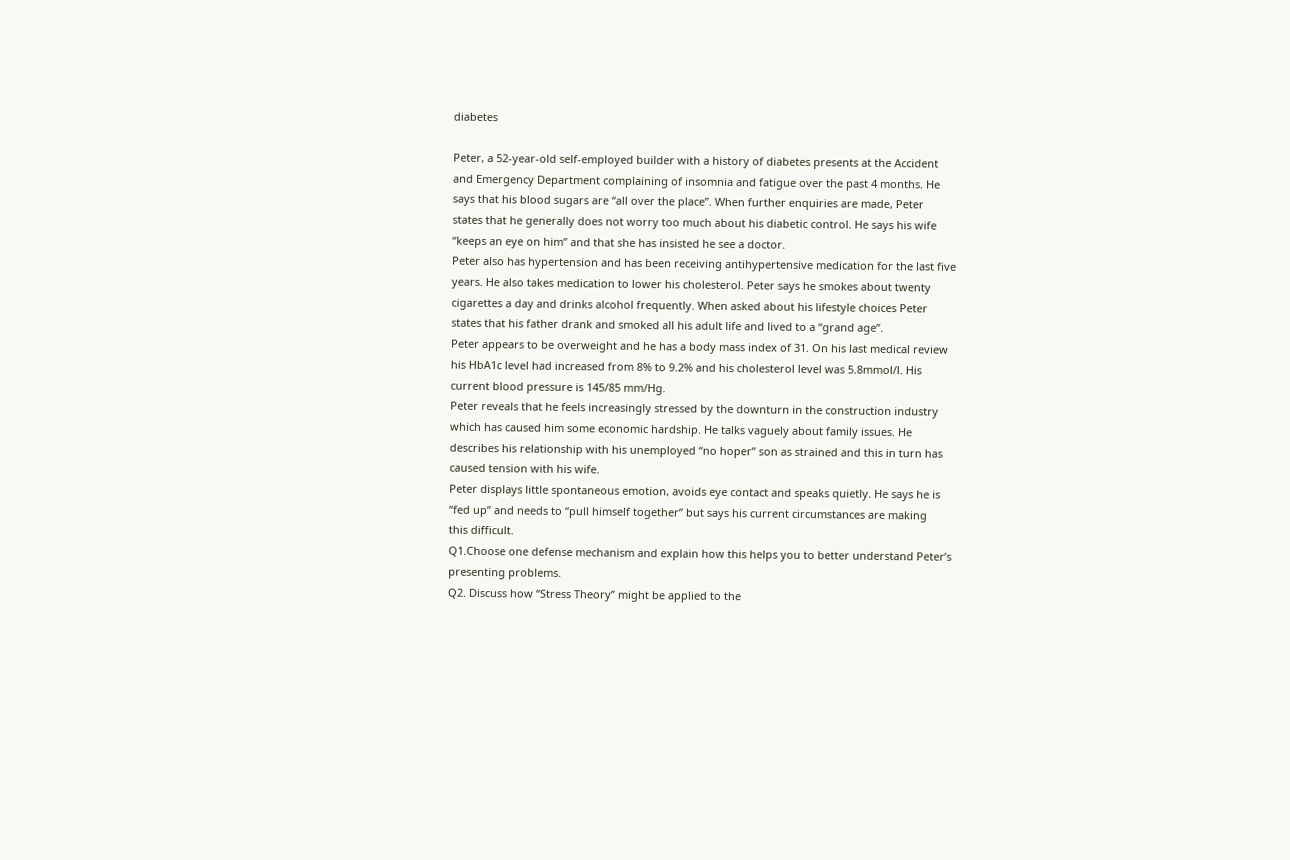diabetes

Peter, a 52-year-old self-employed builder with a history of diabetes presents at the Accident
and Emergency Department complaining of insomnia and fatigue over the past 4 months. He
says that his blood sugars are “all over the place”. When further enquiries are made, Peter
states that he generally does not worry too much about his diabetic control. He says his wife
“keeps an eye on him” and that she has insisted he see a doctor.
Peter also has hypertension and has been receiving antihypertensive medication for the last five
years. He also takes medication to lower his cholesterol. Peter says he smokes about twenty
cigarettes a day and drinks alcohol frequently. When asked about his lifestyle choices Peter
states that his father drank and smoked all his adult life and lived to a “grand age”.
Peter appears to be overweight and he has a body mass index of 31. On his last medical review
his HbA1c level had increased from 8% to 9.2% and his cholesterol level was 5.8mmol/l. His
current blood pressure is 145/85 mm/Hg.
Peter reveals that he feels increasingly stressed by the downturn in the construction industry
which has caused him some economic hardship. He talks vaguely about family issues. He
describes his relationship with his unemployed “no hoper” son as strained and this in turn has
caused tension with his wife.
Peter displays little spontaneous emotion, avoids eye contact and speaks quietly. He says he is
“fed up” and needs to “pull himself together” but says his current circumstances are making
this difficult.
Q1.Choose one defense mechanism and explain how this helps you to better understand Peter’s
presenting problems.
Q2. Discuss how “Stress Theory” might be applied to the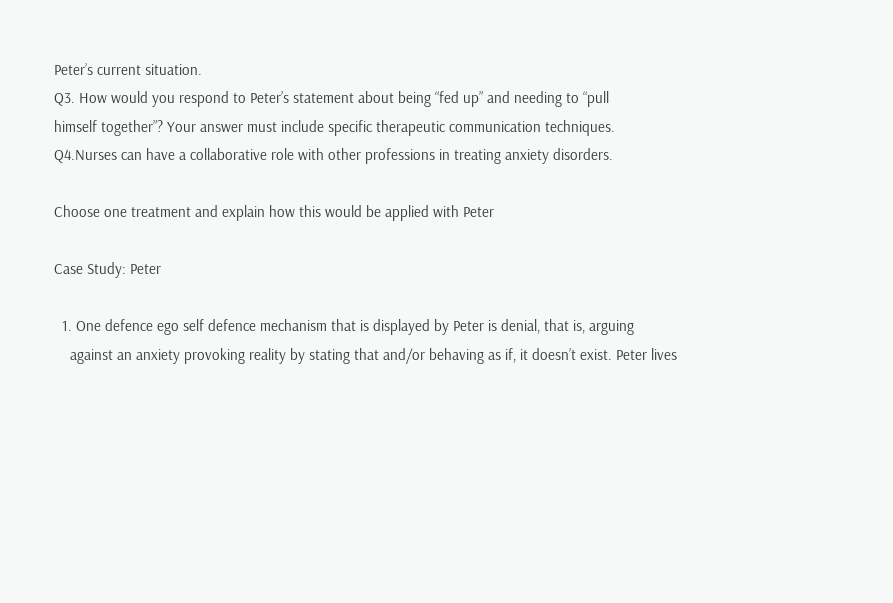Peter’s current situation.
Q3. How would you respond to Peter’s statement about being “fed up” and needing to “pull
himself together”? Your answer must include specific therapeutic communication techniques.
Q4.Nurses can have a collaborative role with other professions in treating anxiety disorders.

Choose one treatment and explain how this would be applied with Peter

Case Study: Peter

  1. One defence ego self defence mechanism that is displayed by Peter is denial, that is, arguing
    against an anxiety provoking reality by stating that and/or behaving as if, it doesn’t exist. Peter lives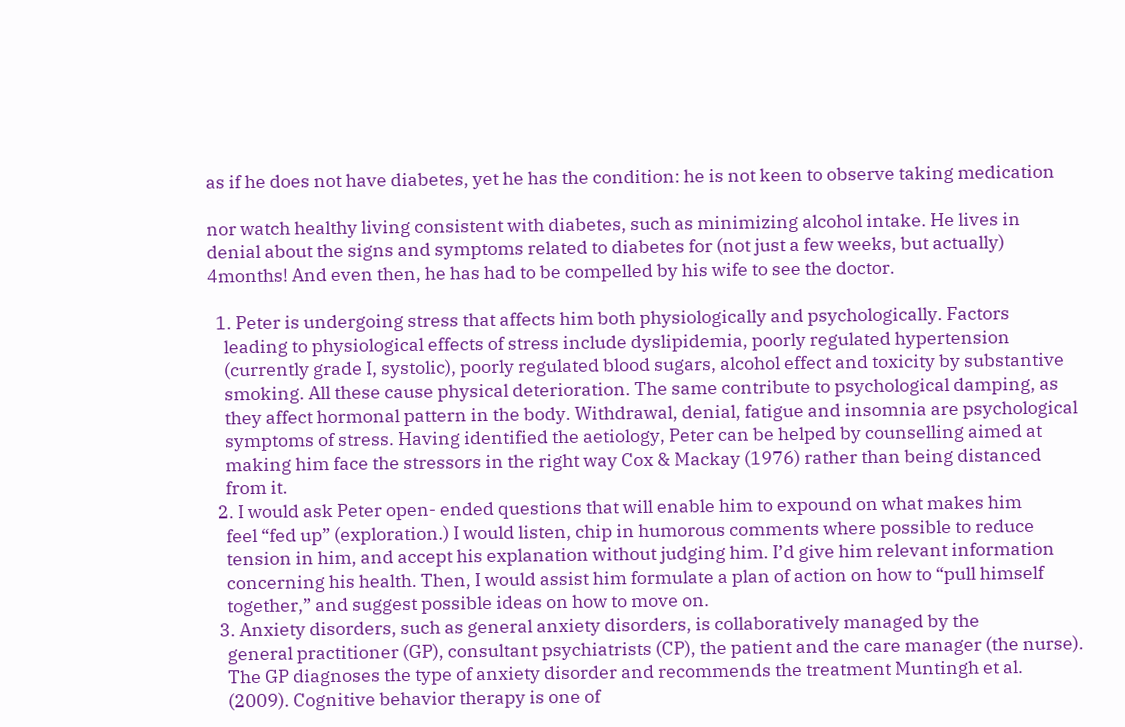as if he does not have diabetes, yet he has the condition: he is not keen to observe taking medication

nor watch healthy living consistent with diabetes, such as minimizing alcohol intake. He lives in
denial about the signs and symptoms related to diabetes for (not just a few weeks, but actually)
4months! And even then, he has had to be compelled by his wife to see the doctor.

  1. Peter is undergoing stress that affects him both physiologically and psychologically. Factors
    leading to physiological effects of stress include dyslipidemia, poorly regulated hypertension
    (currently grade I, systolic), poorly regulated blood sugars, alcohol effect and toxicity by substantive
    smoking. All these cause physical deterioration. The same contribute to psychological damping, as
    they affect hormonal pattern in the body. Withdrawal, denial, fatigue and insomnia are psychological
    symptoms of stress. Having identified the aetiology, Peter can be helped by counselling aimed at
    making him face the stressors in the right way Cox & Mackay (1976) rather than being distanced
    from it.
  2. I would ask Peter open- ended questions that will enable him to expound on what makes him
    feel “fed up” (exploration.) I would listen, chip in humorous comments where possible to reduce
    tension in him, and accept his explanation without judging him. I’d give him relevant information
    concerning his health. Then, I would assist him formulate a plan of action on how to “pull himself
    together,” and suggest possible ideas on how to move on.
  3. Anxiety disorders, such as general anxiety disorders, is collaboratively managed by the
    general practitioner (GP), consultant psychiatrists (CP), the patient and the care manager (the nurse).
    The GP diagnoses the type of anxiety disorder and recommends the treatment Muntingh et al.
    (2009). Cognitive behavior therapy is one of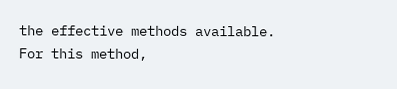the effective methods available. For this method,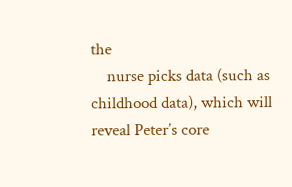the
    nurse picks data (such as childhood data), which will reveal Peter’s core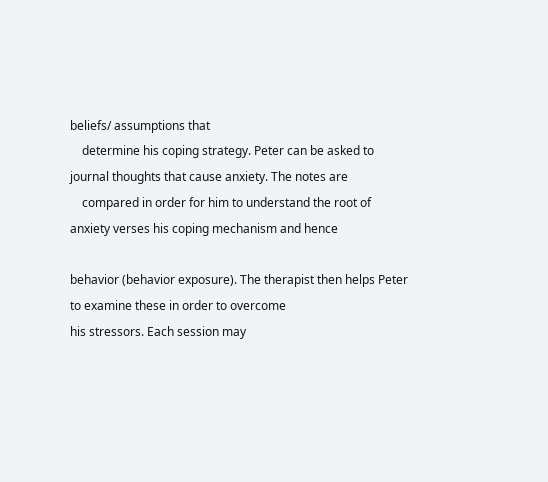beliefs/ assumptions that
    determine his coping strategy. Peter can be asked to journal thoughts that cause anxiety. The notes are
    compared in order for him to understand the root of anxiety verses his coping mechanism and hence

behavior (behavior exposure). The therapist then helps Peter to examine these in order to overcome
his stressors. Each session may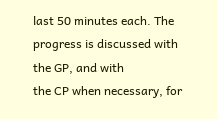last 50 minutes each. The progress is discussed with the GP, and with
the CP when necessary, for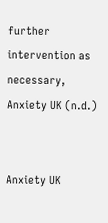further intervention as necessary, Anxiety UK (n.d.)


Anxiety UK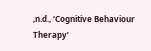,n.d., ‘Cognitive Behaviour Therapy’